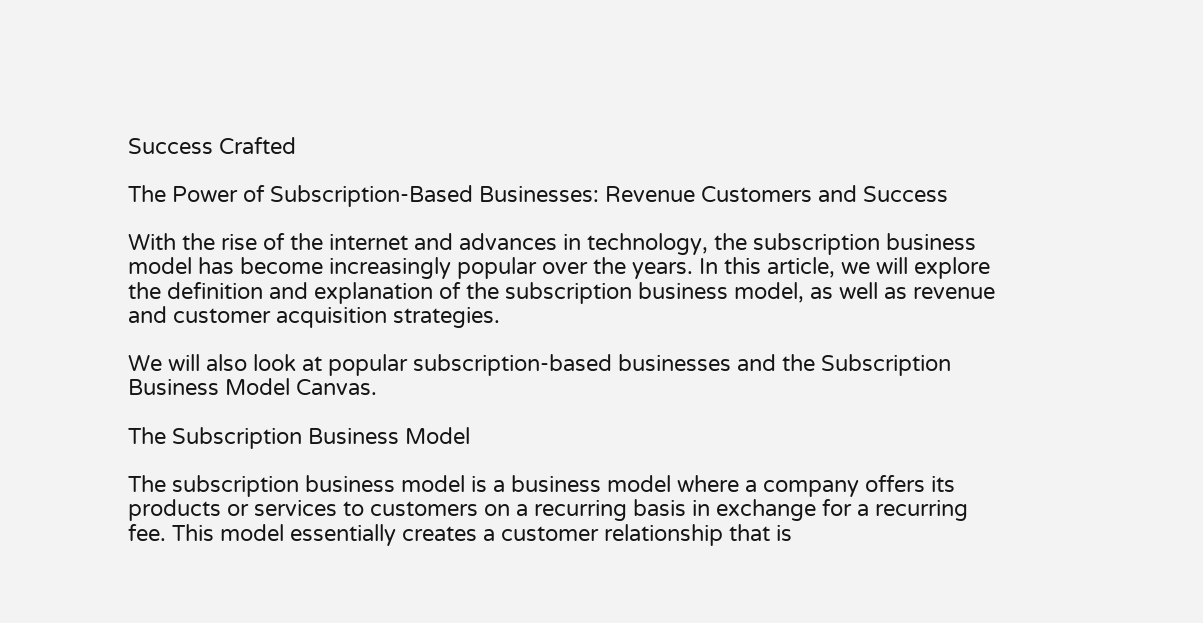Success Crafted

The Power of Subscription-Based Businesses: Revenue Customers and Success

With the rise of the internet and advances in technology, the subscription business model has become increasingly popular over the years. In this article, we will explore the definition and explanation of the subscription business model, as well as revenue and customer acquisition strategies.

We will also look at popular subscription-based businesses and the Subscription Business Model Canvas.

The Subscription Business Model

The subscription business model is a business model where a company offers its products or services to customers on a recurring basis in exchange for a recurring fee. This model essentially creates a customer relationship that is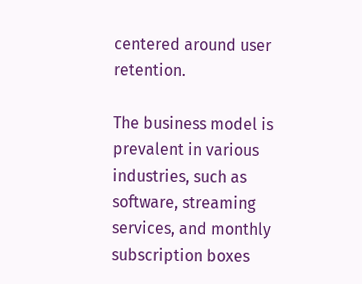centered around user retention.

The business model is prevalent in various industries, such as software, streaming services, and monthly subscription boxes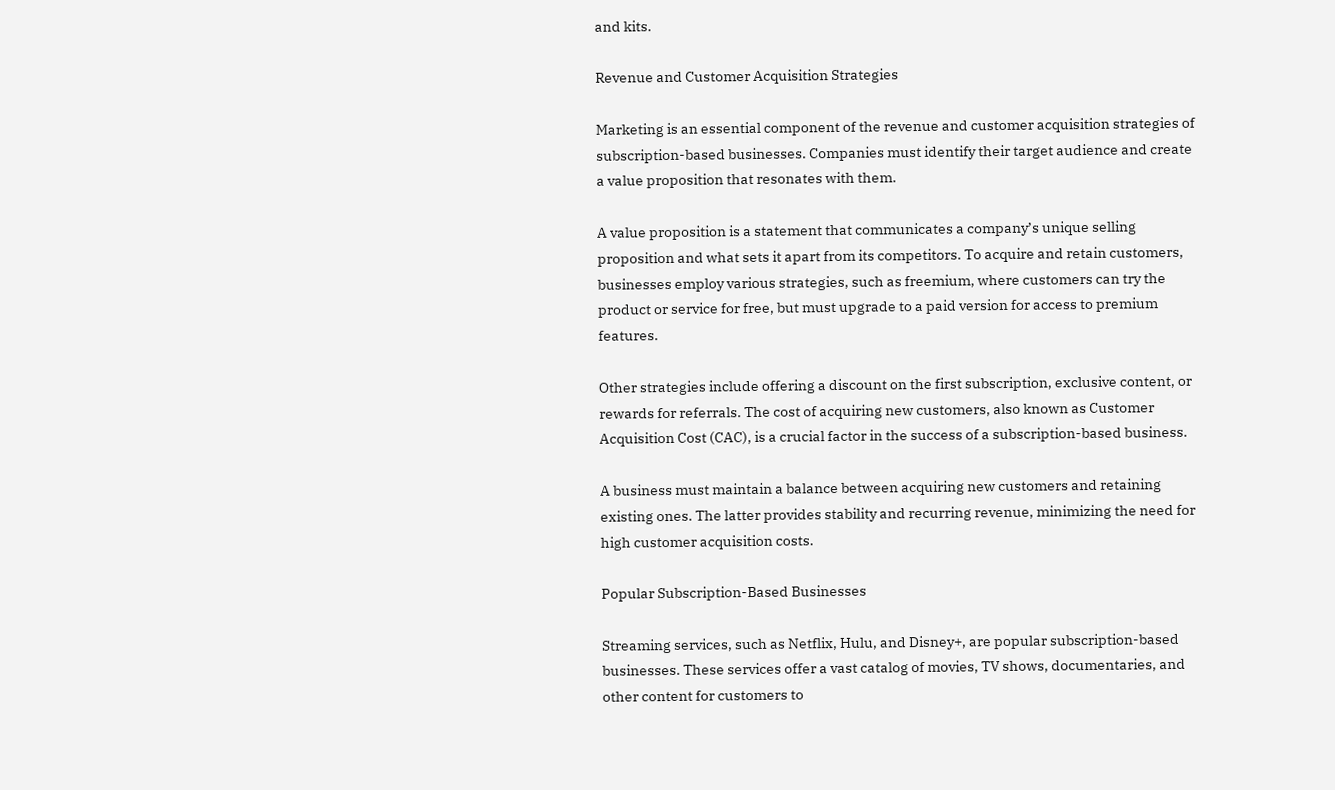and kits.

Revenue and Customer Acquisition Strategies

Marketing is an essential component of the revenue and customer acquisition strategies of subscription-based businesses. Companies must identify their target audience and create a value proposition that resonates with them.

A value proposition is a statement that communicates a company’s unique selling proposition and what sets it apart from its competitors. To acquire and retain customers, businesses employ various strategies, such as freemium, where customers can try the product or service for free, but must upgrade to a paid version for access to premium features.

Other strategies include offering a discount on the first subscription, exclusive content, or rewards for referrals. The cost of acquiring new customers, also known as Customer Acquisition Cost (CAC), is a crucial factor in the success of a subscription-based business.

A business must maintain a balance between acquiring new customers and retaining existing ones. The latter provides stability and recurring revenue, minimizing the need for high customer acquisition costs.

Popular Subscription-Based Businesses

Streaming services, such as Netflix, Hulu, and Disney+, are popular subscription-based businesses. These services offer a vast catalog of movies, TV shows, documentaries, and other content for customers to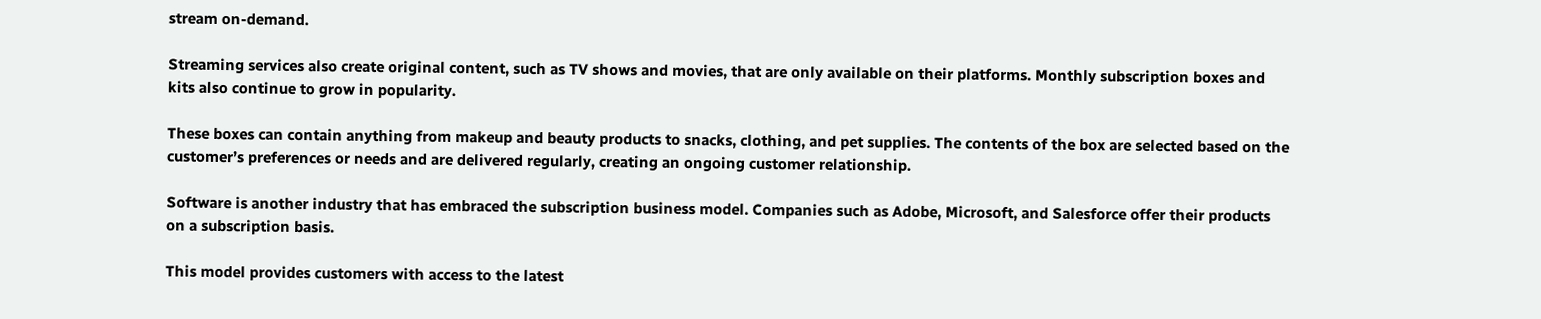stream on-demand.

Streaming services also create original content, such as TV shows and movies, that are only available on their platforms. Monthly subscription boxes and kits also continue to grow in popularity.

These boxes can contain anything from makeup and beauty products to snacks, clothing, and pet supplies. The contents of the box are selected based on the customer’s preferences or needs and are delivered regularly, creating an ongoing customer relationship.

Software is another industry that has embraced the subscription business model. Companies such as Adobe, Microsoft, and Salesforce offer their products on a subscription basis.

This model provides customers with access to the latest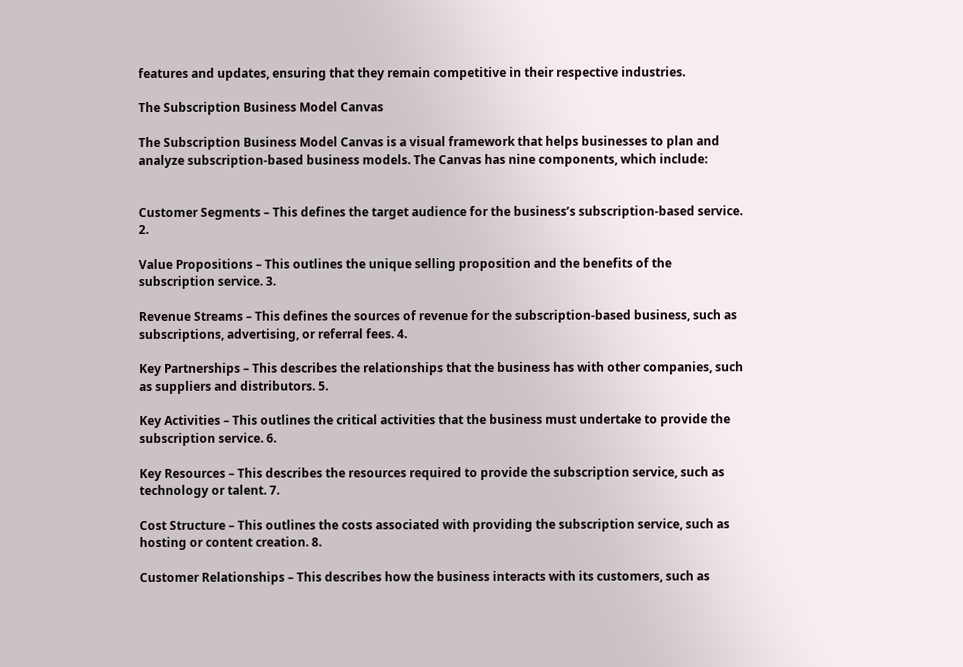features and updates, ensuring that they remain competitive in their respective industries.

The Subscription Business Model Canvas

The Subscription Business Model Canvas is a visual framework that helps businesses to plan and analyze subscription-based business models. The Canvas has nine components, which include:


Customer Segments – This defines the target audience for the business’s subscription-based service. 2.

Value Propositions – This outlines the unique selling proposition and the benefits of the subscription service. 3.

Revenue Streams – This defines the sources of revenue for the subscription-based business, such as subscriptions, advertising, or referral fees. 4.

Key Partnerships – This describes the relationships that the business has with other companies, such as suppliers and distributors. 5.

Key Activities – This outlines the critical activities that the business must undertake to provide the subscription service. 6.

Key Resources – This describes the resources required to provide the subscription service, such as technology or talent. 7.

Cost Structure – This outlines the costs associated with providing the subscription service, such as hosting or content creation. 8.

Customer Relationships – This describes how the business interacts with its customers, such as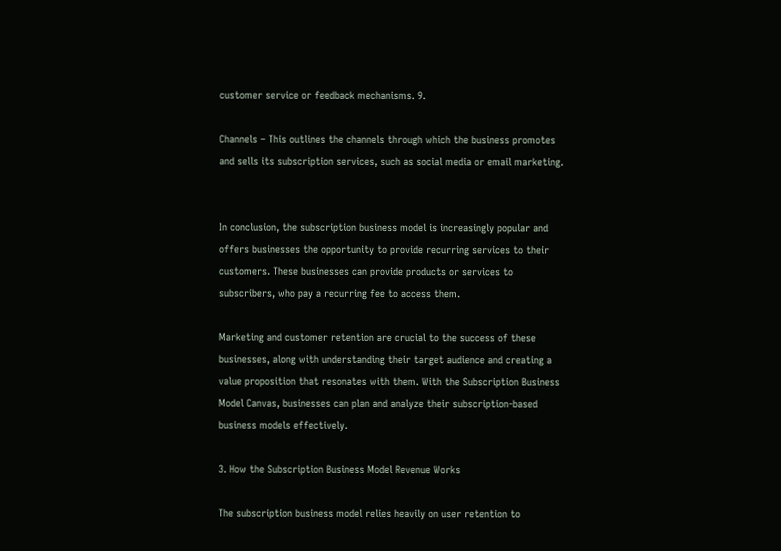customer service or feedback mechanisms. 9.

Channels – This outlines the channels through which the business promotes and sells its subscription services, such as social media or email marketing.


In conclusion, the subscription business model is increasingly popular and offers businesses the opportunity to provide recurring services to their customers. These businesses can provide products or services to subscribers, who pay a recurring fee to access them.

Marketing and customer retention are crucial to the success of these businesses, along with understanding their target audience and creating a value proposition that resonates with them. With the Subscription Business Model Canvas, businesses can plan and analyze their subscription-based business models effectively.

3. How the Subscription Business Model Revenue Works

The subscription business model relies heavily on user retention to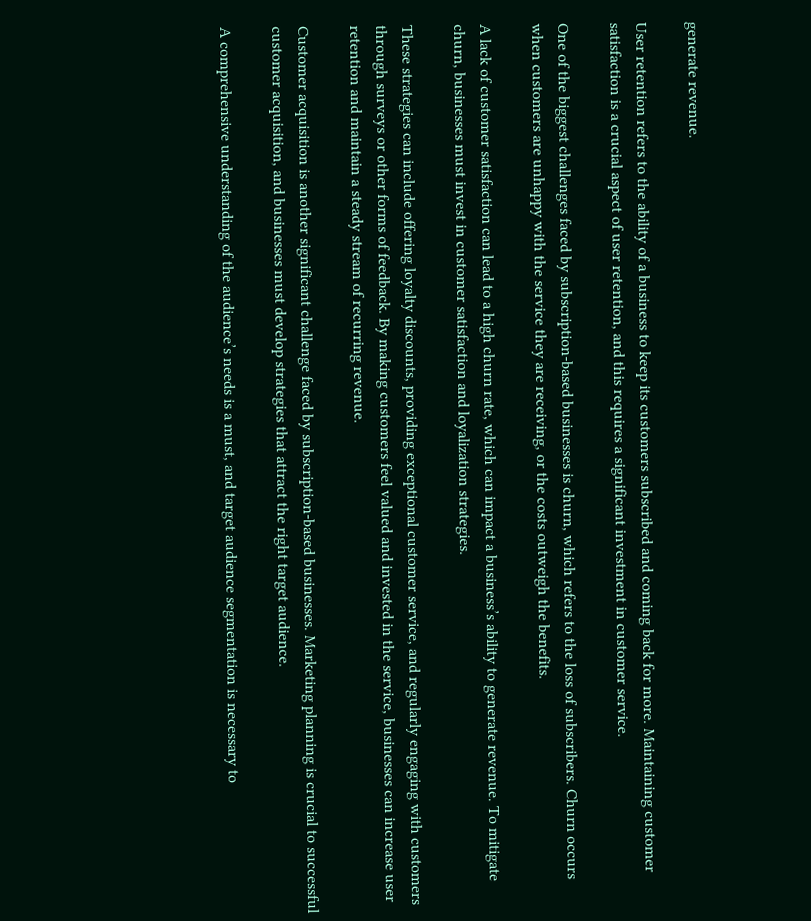generate revenue.

User retention refers to the ability of a business to keep its customers subscribed and coming back for more. Maintaining customer satisfaction is a crucial aspect of user retention, and this requires a significant investment in customer service.

One of the biggest challenges faced by subscription-based businesses is churn, which refers to the loss of subscribers. Churn occurs when customers are unhappy with the service they are receiving, or the costs outweigh the benefits.

A lack of customer satisfaction can lead to a high churn rate, which can impact a business’s ability to generate revenue. To mitigate churn, businesses must invest in customer satisfaction and loyalization strategies.

These strategies can include offering loyalty discounts, providing exceptional customer service, and regularly engaging with customers through surveys or other forms of feedback. By making customers feel valued and invested in the service, businesses can increase user retention and maintain a steady stream of recurring revenue.

Customer acquisition is another significant challenge faced by subscription-based businesses. Marketing planning is crucial to successful customer acquisition, and businesses must develop strategies that attract the right target audience.

A comprehensive understanding of the audience’s needs is a must, and target audience segmentation is necessary to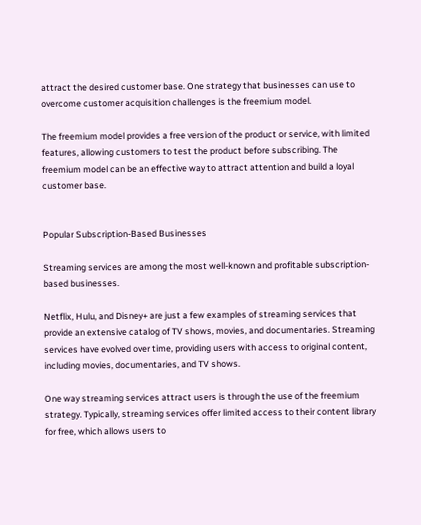attract the desired customer base. One strategy that businesses can use to overcome customer acquisition challenges is the freemium model.

The freemium model provides a free version of the product or service, with limited features, allowing customers to test the product before subscribing. The freemium model can be an effective way to attract attention and build a loyal customer base.


Popular Subscription-Based Businesses

Streaming services are among the most well-known and profitable subscription-based businesses.

Netflix, Hulu, and Disney+ are just a few examples of streaming services that provide an extensive catalog of TV shows, movies, and documentaries. Streaming services have evolved over time, providing users with access to original content, including movies, documentaries, and TV shows.

One way streaming services attract users is through the use of the freemium strategy. Typically, streaming services offer limited access to their content library for free, which allows users to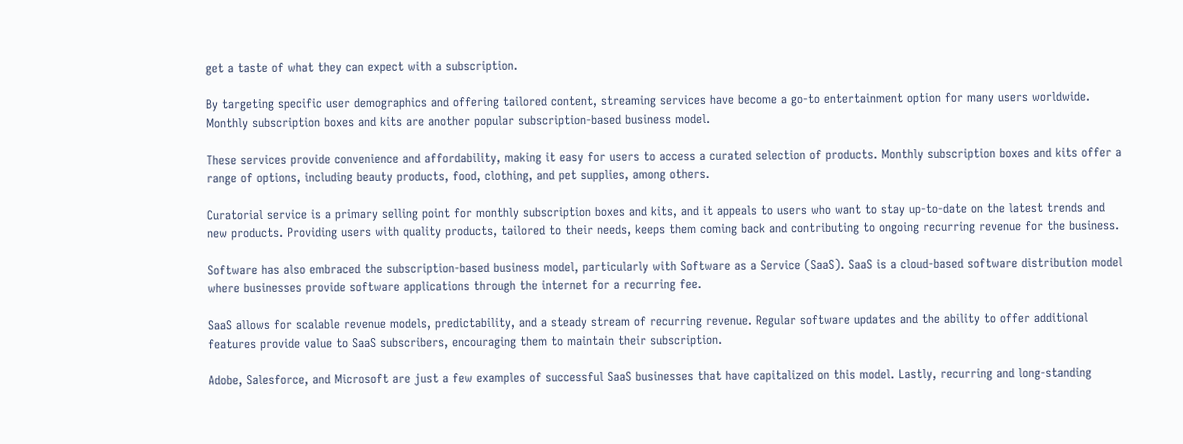get a taste of what they can expect with a subscription.

By targeting specific user demographics and offering tailored content, streaming services have become a go-to entertainment option for many users worldwide. Monthly subscription boxes and kits are another popular subscription-based business model.

These services provide convenience and affordability, making it easy for users to access a curated selection of products. Monthly subscription boxes and kits offer a range of options, including beauty products, food, clothing, and pet supplies, among others.

Curatorial service is a primary selling point for monthly subscription boxes and kits, and it appeals to users who want to stay up-to-date on the latest trends and new products. Providing users with quality products, tailored to their needs, keeps them coming back and contributing to ongoing recurring revenue for the business.

Software has also embraced the subscription-based business model, particularly with Software as a Service (SaaS). SaaS is a cloud-based software distribution model where businesses provide software applications through the internet for a recurring fee.

SaaS allows for scalable revenue models, predictability, and a steady stream of recurring revenue. Regular software updates and the ability to offer additional features provide value to SaaS subscribers, encouraging them to maintain their subscription.

Adobe, Salesforce, and Microsoft are just a few examples of successful SaaS businesses that have capitalized on this model. Lastly, recurring and long-standing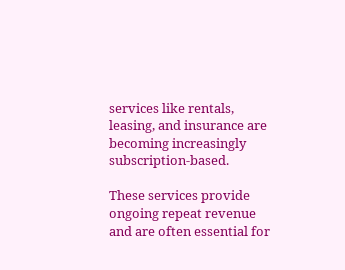services like rentals, leasing, and insurance are becoming increasingly subscription-based.

These services provide ongoing repeat revenue and are often essential for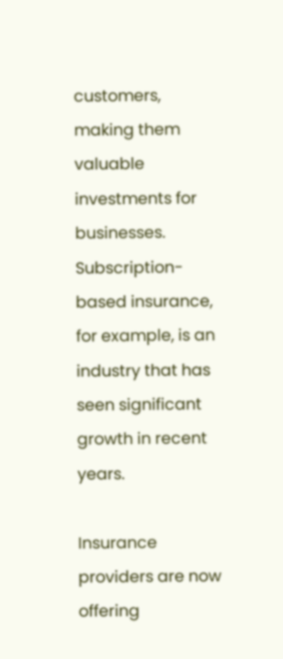customers, making them valuable investments for businesses. Subscription-based insurance, for example, is an industry that has seen significant growth in recent years.

Insurance providers are now offering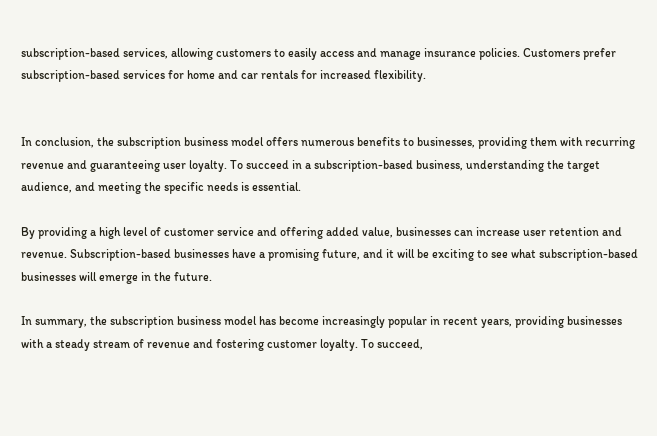subscription-based services, allowing customers to easily access and manage insurance policies. Customers prefer subscription-based services for home and car rentals for increased flexibility.


In conclusion, the subscription business model offers numerous benefits to businesses, providing them with recurring revenue and guaranteeing user loyalty. To succeed in a subscription-based business, understanding the target audience, and meeting the specific needs is essential.

By providing a high level of customer service and offering added value, businesses can increase user retention and revenue. Subscription-based businesses have a promising future, and it will be exciting to see what subscription-based businesses will emerge in the future.

In summary, the subscription business model has become increasingly popular in recent years, providing businesses with a steady stream of revenue and fostering customer loyalty. To succeed,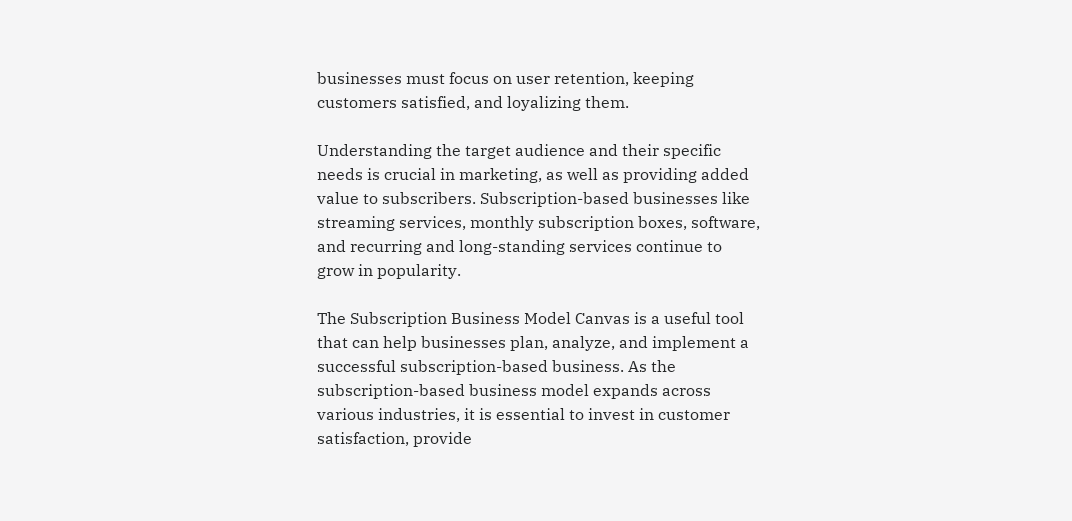businesses must focus on user retention, keeping customers satisfied, and loyalizing them.

Understanding the target audience and their specific needs is crucial in marketing, as well as providing added value to subscribers. Subscription-based businesses like streaming services, monthly subscription boxes, software, and recurring and long-standing services continue to grow in popularity.

The Subscription Business Model Canvas is a useful tool that can help businesses plan, analyze, and implement a successful subscription-based business. As the subscription-based business model expands across various industries, it is essential to invest in customer satisfaction, provide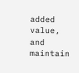added value, and maintain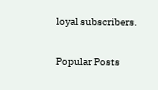loyal subscribers.

Popular Posts